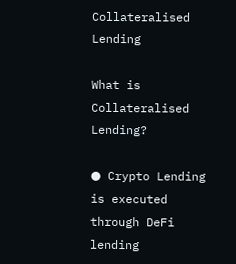Collateralised Lending

What is Collateralised Lending?

● Crypto Lending is executed through DeFi lending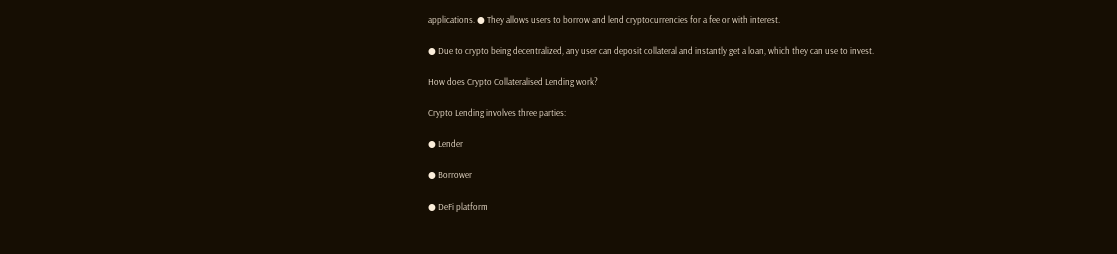applications. ● They allows users to borrow and lend cryptocurrencies for a fee or with interest.

● Due to crypto being decentralized, any user can deposit collateral and instantly get a loan, which they can use to invest.

How does Crypto Collateralised Lending work?

Crypto Lending involves three parties:

● Lender

● Borrower

● DeFi platform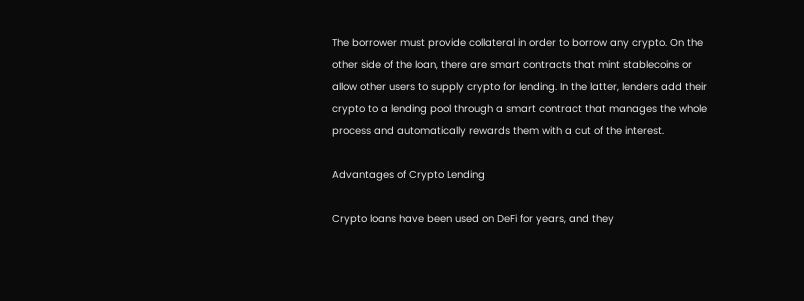The borrower must provide collateral in order to borrow any crypto. On the other side of the loan, there are smart contracts that mint stablecoins or allow other users to supply crypto for lending. In the latter, lenders add their crypto to a lending pool through a smart contract that manages the whole process and automatically rewards them with a cut of the interest.

Advantages of Crypto Lending

Crypto loans have been used on DeFi for years, and they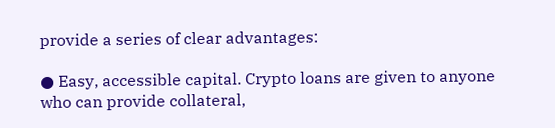provide a series of clear advantages:

● Easy, accessible capital. Crypto loans are given to anyone who can provide collateral,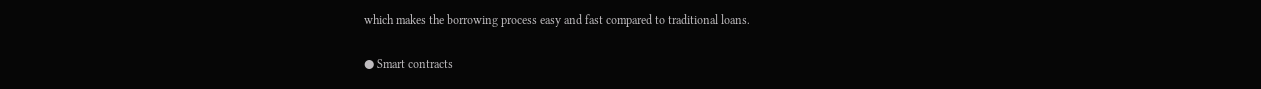which makes the borrowing process easy and fast compared to traditional loans.

● Smart contracts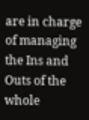are in charge of managing the Ins and Outs of the whole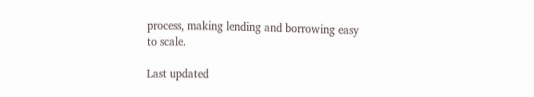process, making lending and borrowing easy to scale.

Last updated